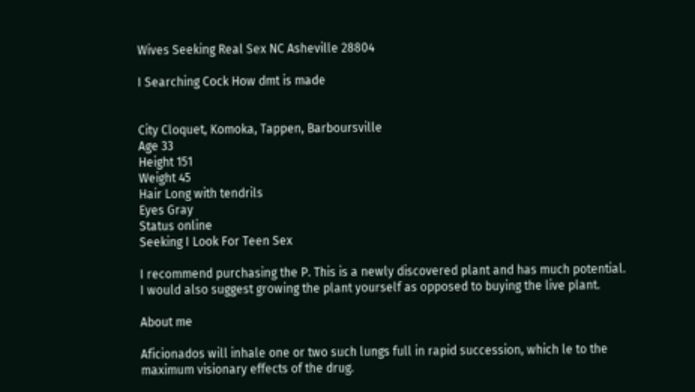Wives Seeking Real Sex NC Asheville 28804

I Searching Cock How dmt is made


City Cloquet, Komoka, Tappen, Barboursville
Age 33
Height 151
Weight 45
Hair Long with tendrils
Eyes Gray
Status online
Seeking I Look For Teen Sex

I recommend purchasing the P. This is a newly discovered plant and has much potential. I would also suggest growing the plant yourself as opposed to buying the live plant.

About me

Aficionados will inhale one or two such lungs full in rapid succession, which le to the maximum visionary effects of the drug.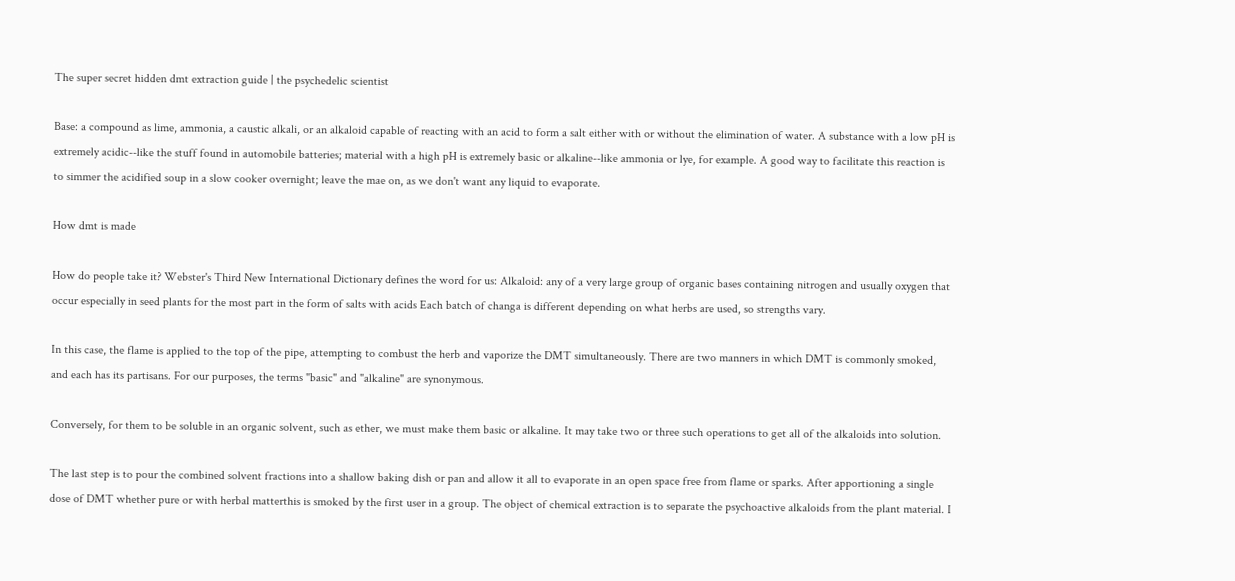The super secret hidden dmt extraction guide | the psychedelic scientist

Base: a compound as lime, ammonia, a caustic alkali, or an alkaloid capable of reacting with an acid to form a salt either with or without the elimination of water. A substance with a low pH is extremely acidic--like the stuff found in automobile batteries; material with a high pH is extremely basic or alkaline--like ammonia or lye, for example. A good way to facilitate this reaction is to simmer the acidified soup in a slow cooker overnight; leave the mae on, as we don't want any liquid to evaporate.

How dmt is made

How do people take it? Webster's Third New International Dictionary defines the word for us: Alkaloid: any of a very large group of organic bases containing nitrogen and usually oxygen that occur especially in seed plants for the most part in the form of salts with acids Each batch of changa is different depending on what herbs are used, so strengths vary.

In this case, the flame is applied to the top of the pipe, attempting to combust the herb and vaporize the DMT simultaneously. There are two manners in which DMT is commonly smoked, and each has its partisans. For our purposes, the terms "basic" and "alkaline" are synonymous.

Conversely, for them to be soluble in an organic solvent, such as ether, we must make them basic or alkaline. It may take two or three such operations to get all of the alkaloids into solution.

The last step is to pour the combined solvent fractions into a shallow baking dish or pan and allow it all to evaporate in an open space free from flame or sparks. After apportioning a single dose of DMT whether pure or with herbal matterthis is smoked by the first user in a group. The object of chemical extraction is to separate the psychoactive alkaloids from the plant material. I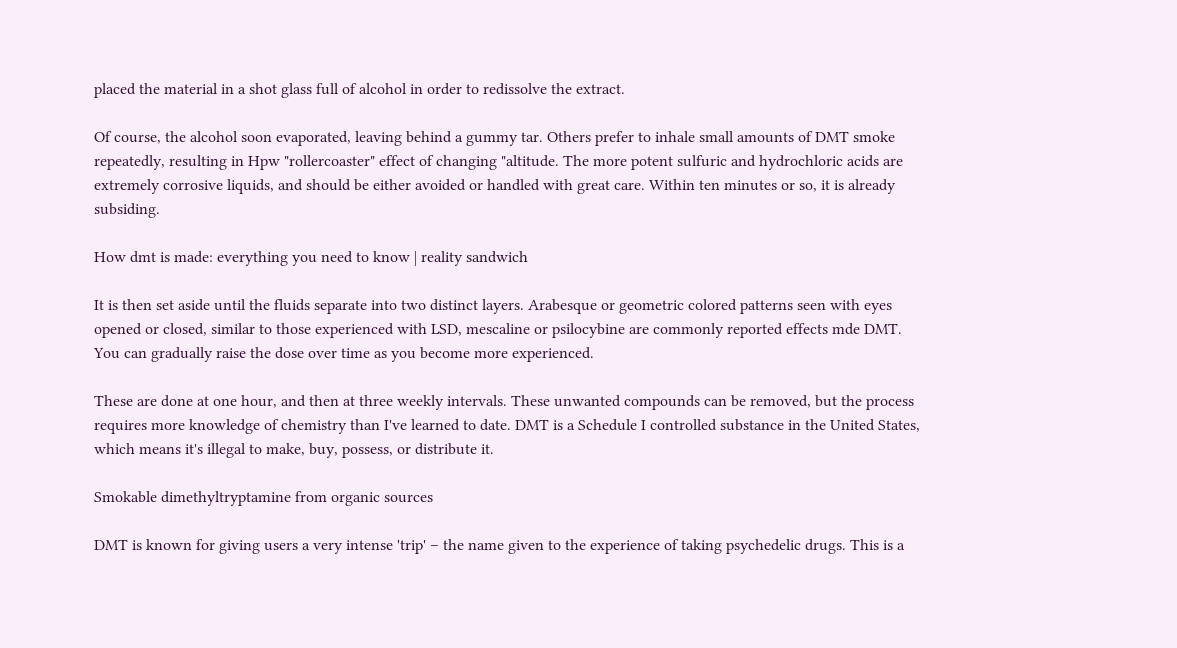placed the material in a shot glass full of alcohol in order to redissolve the extract.

Of course, the alcohol soon evaporated, leaving behind a gummy tar. Others prefer to inhale small amounts of DMT smoke repeatedly, resulting in Hpw "rollercoaster" effect of changing "altitude. The more potent sulfuric and hydrochloric acids are extremely corrosive liquids, and should be either avoided or handled with great care. Within ten minutes or so, it is already subsiding.

How dmt is made: everything you need to know | reality sandwich

It is then set aside until the fluids separate into two distinct layers. Arabesque or geometric colored patterns seen with eyes opened or closed, similar to those experienced with LSD, mescaline or psilocybine are commonly reported effects mde DMT. You can gradually raise the dose over time as you become more experienced.

These are done at one hour, and then at three weekly intervals. These unwanted compounds can be removed, but the process requires more knowledge of chemistry than I've learned to date. DMT is a Schedule I controlled substance in the United States, which means it's illegal to make, buy, possess, or distribute it.

Smokable dimethyltryptamine from organic sources

DMT is known for giving users a very intense 'trip' – the name given to the experience of taking psychedelic drugs. This is a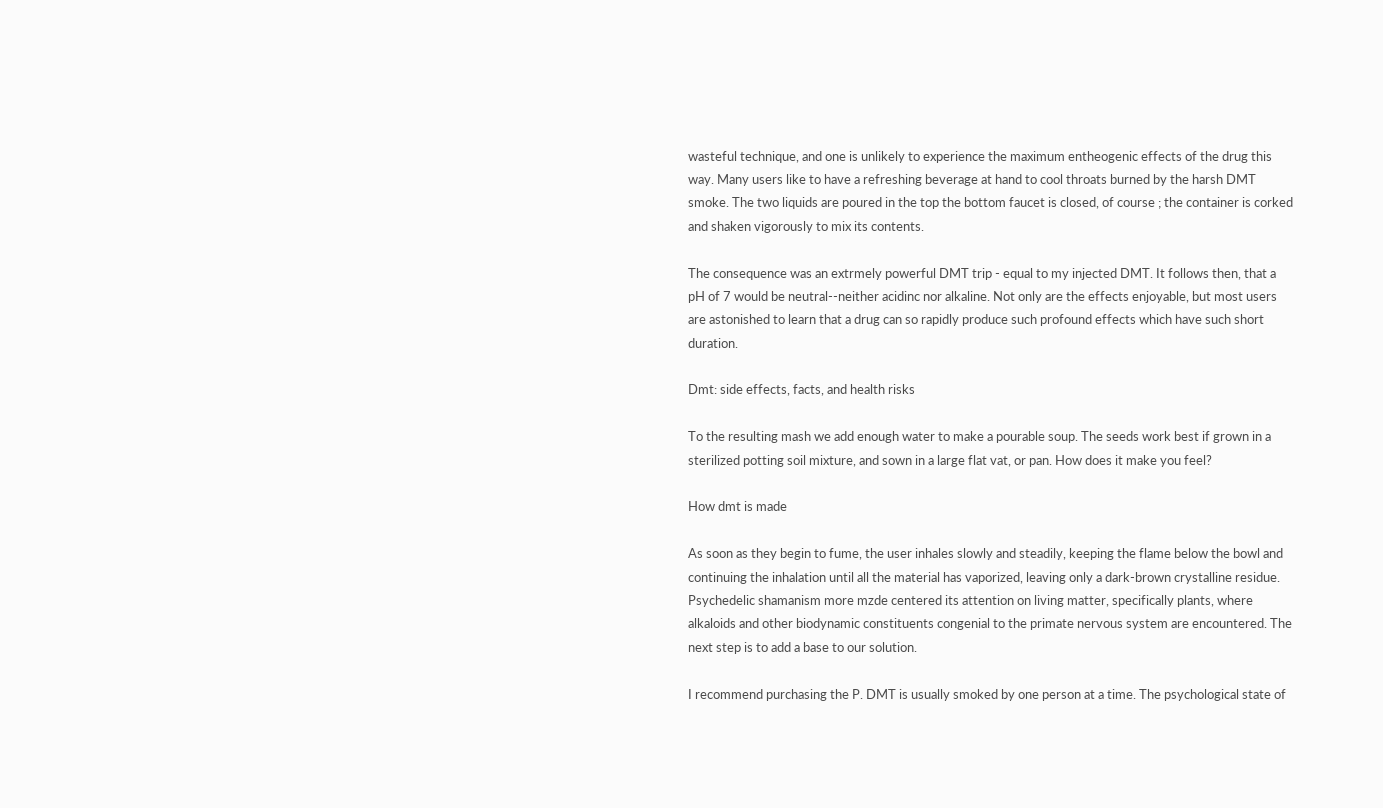wasteful technique, and one is unlikely to experience the maximum entheogenic effects of the drug this way. Many users like to have a refreshing beverage at hand to cool throats burned by the harsh DMT smoke. The two liquids are poured in the top the bottom faucet is closed, of course ; the container is corked and shaken vigorously to mix its contents.

The consequence was an extrmely powerful DMT trip - equal to my injected DMT. It follows then, that a pH of 7 would be neutral--neither acidinc nor alkaline. Not only are the effects enjoyable, but most users are astonished to learn that a drug can so rapidly produce such profound effects which have such short duration.

Dmt: side effects, facts, and health risks

To the resulting mash we add enough water to make a pourable soup. The seeds work best if grown in a sterilized potting soil mixture, and sown in a large flat vat, or pan. How does it make you feel?

How dmt is made

As soon as they begin to fume, the user inhales slowly and steadily, keeping the flame below the bowl and continuing the inhalation until all the material has vaporized, leaving only a dark-brown crystalline residue. Psychedelic shamanism more mzde centered its attention on living matter, specifically plants, where alkaloids and other biodynamic constituents congenial to the primate nervous system are encountered. The next step is to add a base to our solution.

I recommend purchasing the P. DMT is usually smoked by one person at a time. The psychological state of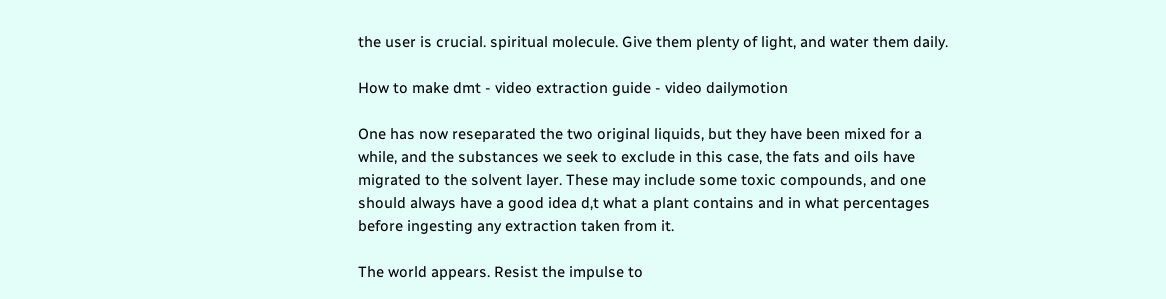the user is crucial. spiritual molecule. Give them plenty of light, and water them daily.

How to make dmt - video extraction guide - video dailymotion

One has now reseparated the two original liquids, but they have been mixed for a while, and the substances we seek to exclude in this case, the fats and oils have migrated to the solvent layer. These may include some toxic compounds, and one should always have a good idea d,t what a plant contains and in what percentages before ingesting any extraction taken from it.

The world appears. Resist the impulse to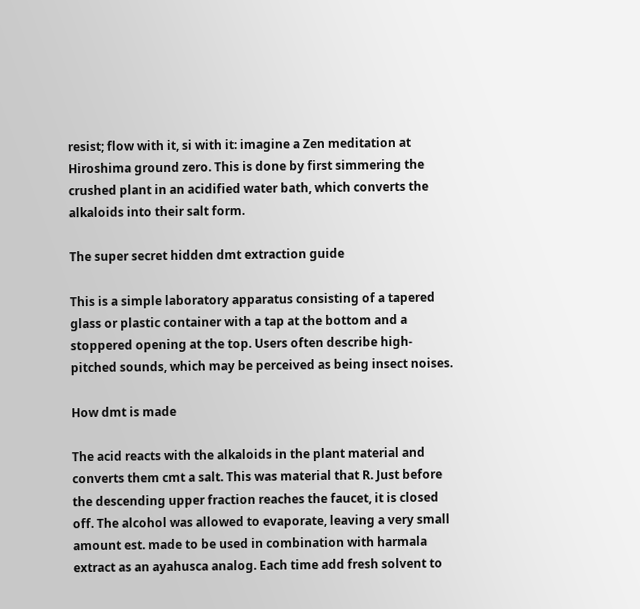resist; flow with it, si with it: imagine a Zen meditation at Hiroshima ground zero. This is done by first simmering the crushed plant in an acidified water bath, which converts the alkaloids into their salt form.

The super secret hidden dmt extraction guide

This is a simple laboratory apparatus consisting of a tapered glass or plastic container with a tap at the bottom and a stoppered opening at the top. Users often describe high-pitched sounds, which may be perceived as being insect noises.

How dmt is made

The acid reacts with the alkaloids in the plant material and converts them cmt a salt. This was material that R. Just before the descending upper fraction reaches the faucet, it is closed off. The alcohol was allowed to evaporate, leaving a very small amount est. made to be used in combination with harmala extract as an ayahusca analog. Each time add fresh solvent to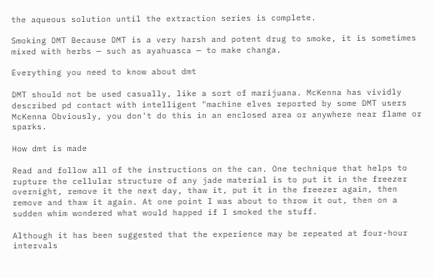the aqueous solution until the extraction series is complete.

Smoking DMT Because DMT is a very harsh and potent drug to smoke, it is sometimes mixed with herbs — such as ayahuasca — to make changa.

Everything you need to know about dmt

DMT should not be used casually, like a sort of marijuana. McKenna has vividly described pd contact with intelligent "machine elves reported by some DMT users McKenna Obviously, you don't do this in an enclosed area or anywhere near flame or sparks.

How dmt is made

Read and follow all of the instructions on the can. One technique that helps to rupture the cellular structure of any jade material is to put it in the freezer overnight, remove it the next day, thaw it, put it in the freezer again, then remove and thaw it again. At one point I was about to throw it out, then on a sudden whim wondered what would happed if I smoked the stuff.

Although it has been suggested that the experience may be repeated at four-hour intervals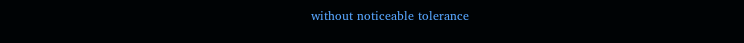without noticeable tolerance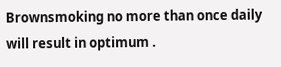Brownsmoking no more than once daily will result in optimum .